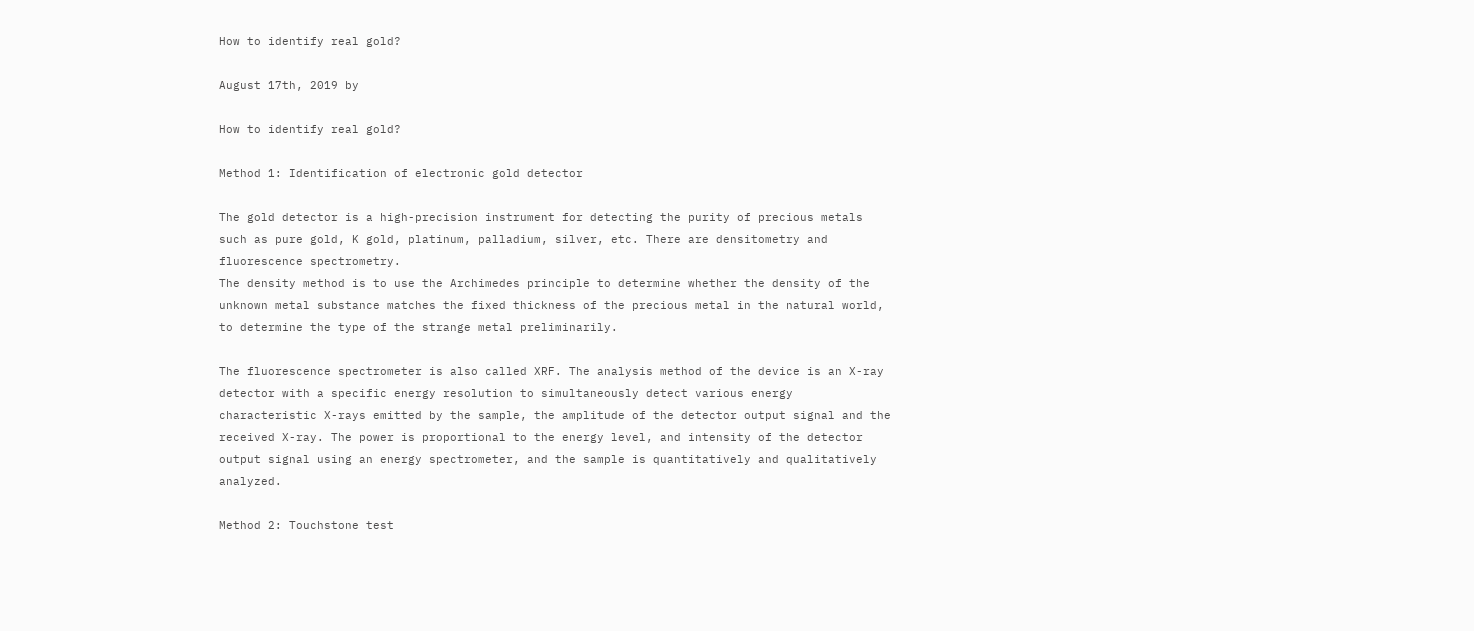How to identify real gold?

August 17th, 2019 by

How to identify real gold?

Method 1: Identification of electronic gold detector

The gold detector is a high-precision instrument for detecting the purity of precious metals such as pure gold, K gold, platinum, palladium, silver, etc. There are densitometry and fluorescence spectrometry.
The density method is to use the Archimedes principle to determine whether the density of the unknown metal substance matches the fixed thickness of the precious metal in the natural world, to determine the type of the strange metal preliminarily.

The fluorescence spectrometer is also called XRF. The analysis method of the device is an X-ray detector with a specific energy resolution to simultaneously detect various energy characteristic X-rays emitted by the sample, the amplitude of the detector output signal and the received X-ray. The power is proportional to the energy level, and intensity of the detector output signal using an energy spectrometer, and the sample is quantitatively and qualitatively analyzed.

Method 2: Touchstone test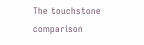The touchstone comparison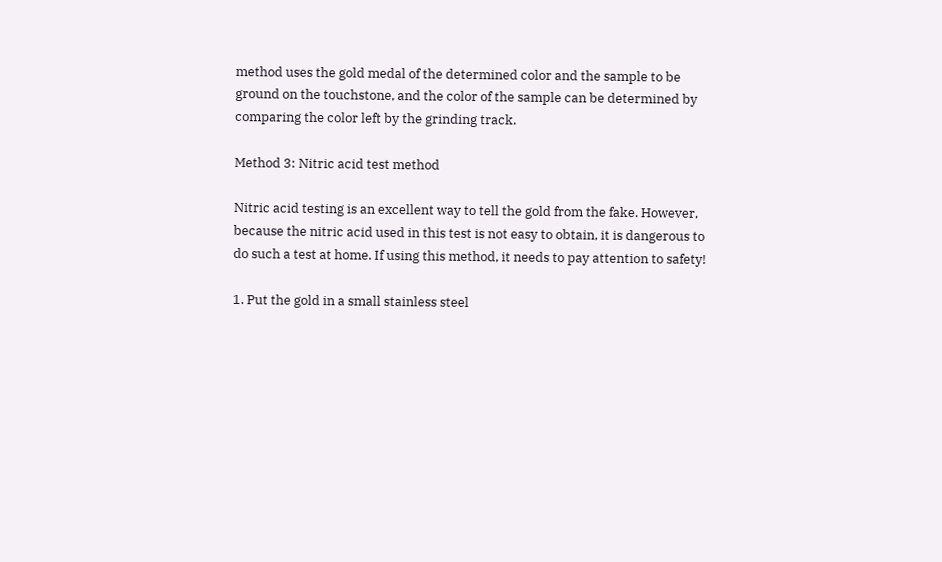method uses the gold medal of the determined color and the sample to be ground on the touchstone, and the color of the sample can be determined by comparing the color left by the grinding track.

Method 3: Nitric acid test method

Nitric acid testing is an excellent way to tell the gold from the fake. However, because the nitric acid used in this test is not easy to obtain, it is dangerous to do such a test at home. If using this method, it needs to pay attention to safety!

1. Put the gold in a small stainless steel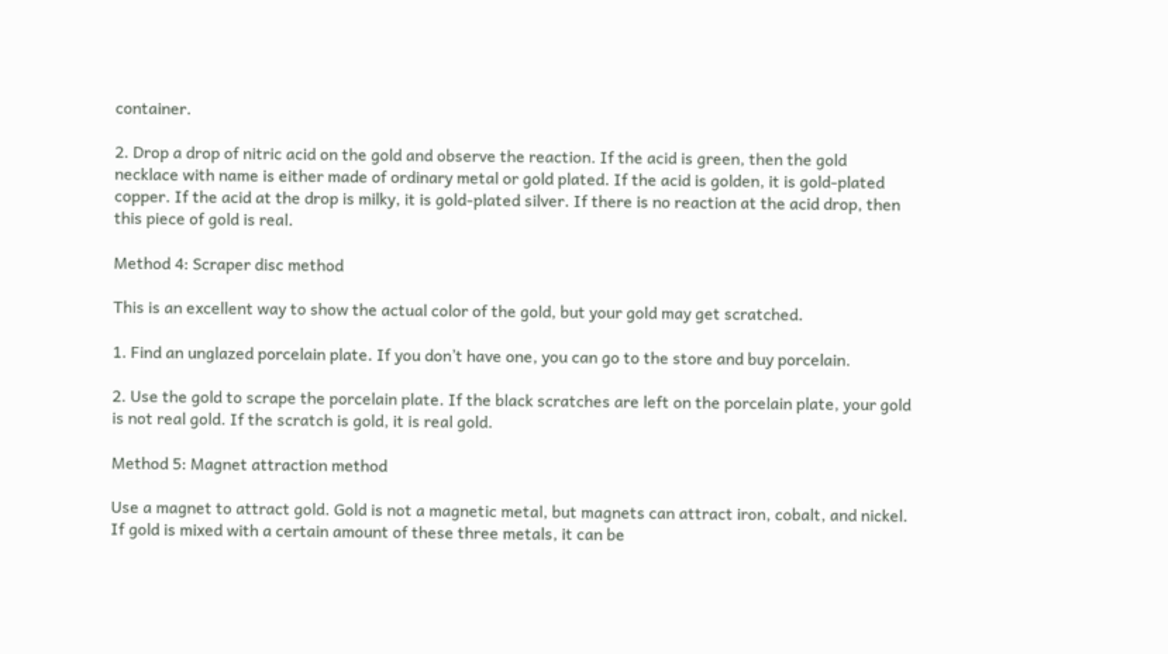container.

2. Drop a drop of nitric acid on the gold and observe the reaction. If the acid is green, then the gold necklace with name is either made of ordinary metal or gold plated. If the acid is golden, it is gold-plated copper. If the acid at the drop is milky, it is gold-plated silver. If there is no reaction at the acid drop, then this piece of gold is real.

Method 4: Scraper disc method

This is an excellent way to show the actual color of the gold, but your gold may get scratched.

1. Find an unglazed porcelain plate. If you don’t have one, you can go to the store and buy porcelain.

2. Use the gold to scrape the porcelain plate. If the black scratches are left on the porcelain plate, your gold is not real gold. If the scratch is gold, it is real gold.

Method 5: Magnet attraction method

Use a magnet to attract gold. Gold is not a magnetic metal, but magnets can attract iron, cobalt, and nickel. If gold is mixed with a certain amount of these three metals, it can be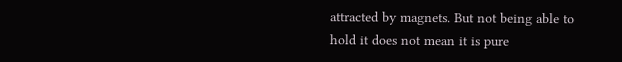attracted by magnets. But not being able to hold it does not mean it is pure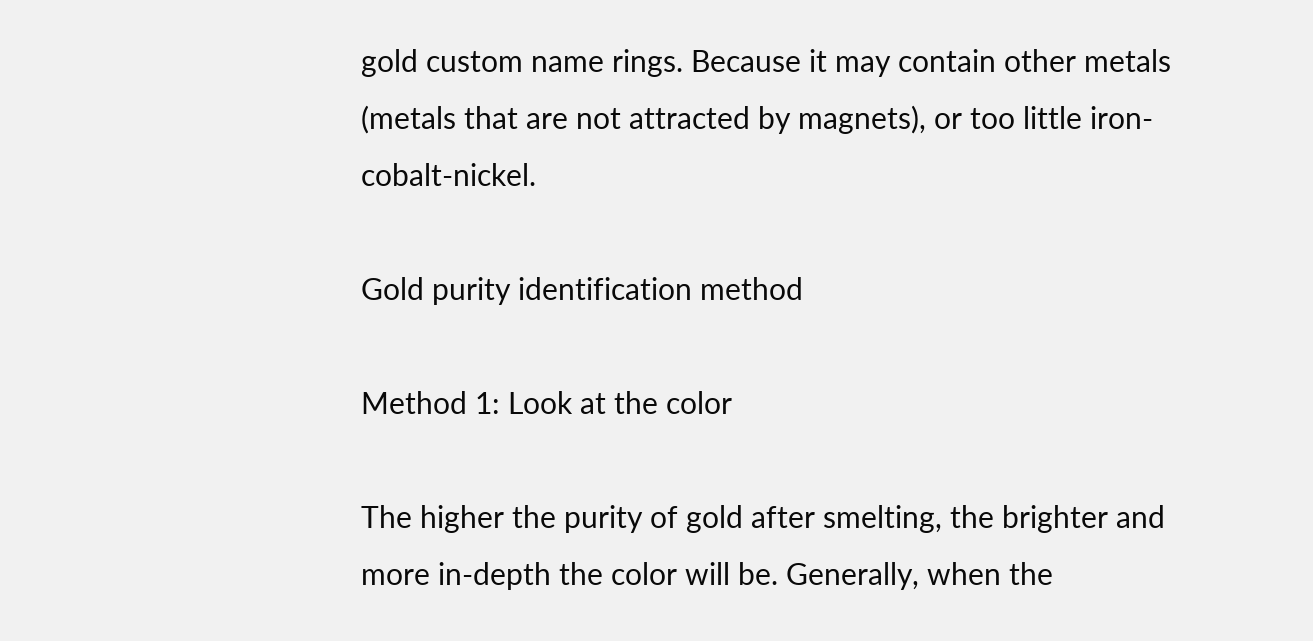gold custom name rings. Because it may contain other metals (metals that are not attracted by magnets), or too little iron-cobalt-nickel.

Gold purity identification method

Method 1: Look at the color

The higher the purity of gold after smelting, the brighter and more in-depth the color will be. Generally, when the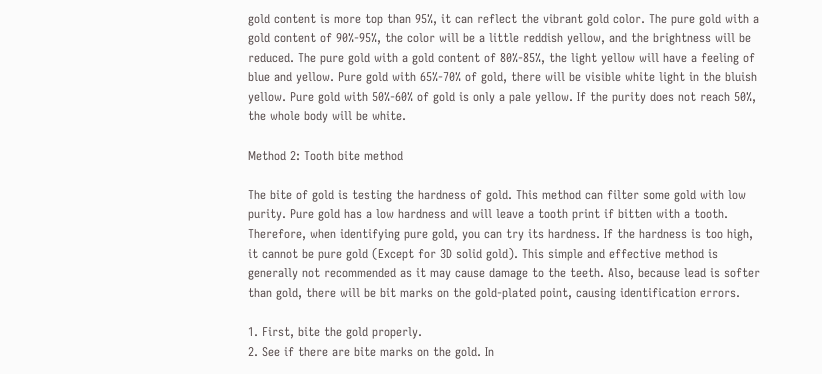gold content is more top than 95%, it can reflect the vibrant gold color. The pure gold with a gold content of 90%-95%, the color will be a little reddish yellow, and the brightness will be reduced. The pure gold with a gold content of 80%-85%, the light yellow will have a feeling of blue and yellow. Pure gold with 65%-70% of gold, there will be visible white light in the bluish yellow. Pure gold with 50%-60% of gold is only a pale yellow. If the purity does not reach 50%, the whole body will be white.

Method 2: Tooth bite method

The bite of gold is testing the hardness of gold. This method can filter some gold with low purity. Pure gold has a low hardness and will leave a tooth print if bitten with a tooth. Therefore, when identifying pure gold, you can try its hardness. If the hardness is too high, it cannot be pure gold (Except for 3D solid gold). This simple and effective method is generally not recommended as it may cause damage to the teeth. Also, because lead is softer than gold, there will be bit marks on the gold-plated point, causing identification errors.

1. First, bite the gold properly.
2. See if there are bite marks on the gold. In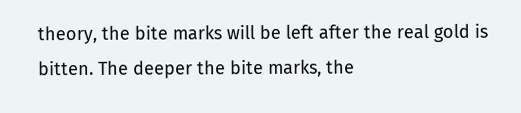theory, the bite marks will be left after the real gold is bitten. The deeper the bite marks, the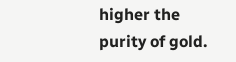higher the purity of gold.